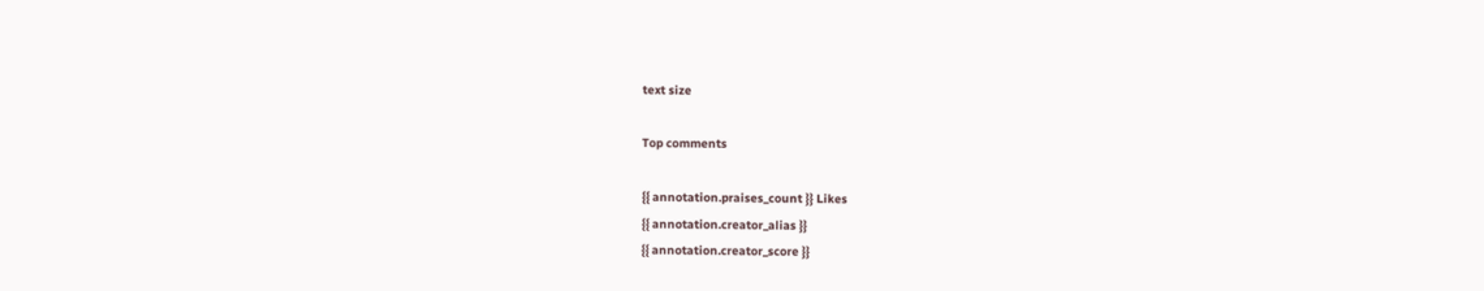text size

Top comments

{{ annotation.praises_count }} Likes
{{ annotation.creator_alias }}
{{ annotation.creator_score }}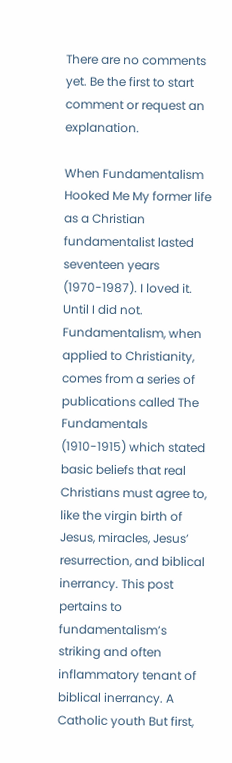There are no comments yet. Be the first to start comment or request an explanation.

When Fundamentalism Hooked Me My former life as a Christian fundamentalist lasted seventeen years (1970-1987). I loved it. Until I did not. Fundamentalism, when applied to Christianity, comes from a series of publications called The Fundamentals (1910-1915) which stated basic beliefs that real Christians must agree to, like the virgin birth of Jesus, miracles, Jesus’ resurrection, and biblical inerrancy. This post pertains to fundamentalism’s striking and often inflammatory tenant of biblical inerrancy. A Catholic youth But first,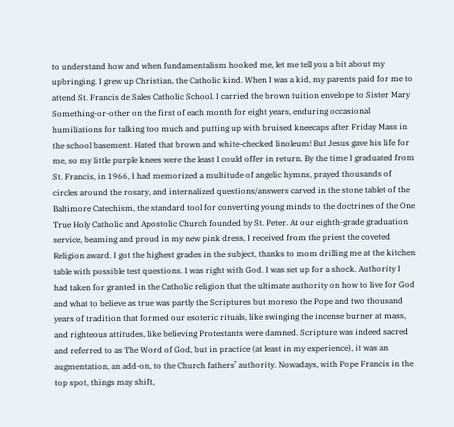to understand how and when fundamentalism hooked me, let me tell you a bit about my upbringing. I grew up Christian, the Catholic kind. When I was a kid, my parents paid for me to attend St. Francis de Sales Catholic School. I carried the brown tuition envelope to Sister Mary Something-or-other on the first of each month for eight years, enduring occasional humiliations for talking too much and putting up with bruised kneecaps after Friday Mass in the school basement. Hated that brown and white-checked linoleum! But Jesus gave his life for me, so my little purple knees were the least I could offer in return. By the time I graduated from St. Francis, in 1966, I had memorized a multitude of angelic hymns, prayed thousands of circles around the rosary, and internalized questions/answers carved in the stone tablet of the Baltimore Catechism, the standard tool for converting young minds to the doctrines of the One True Holy Catholic and Apostolic Church founded by St. Peter. At our eighth-grade graduation service, beaming and proud in my new pink dress, I received from the priest the coveted Religion award. I got the highest grades in the subject, thanks to mom drilling me at the kitchen table with possible test questions. I was right with God. I was set up for a shock. Authority I had taken for granted in the Catholic religion that the ultimate authority on how to live for God and what to believe as true was partly the Scriptures but moreso the Pope and two thousand years of tradition that formed our esoteric rituals, like swinging the incense burner at mass, and righteous attitudes, like believing Protestants were damned. Scripture was indeed sacred and referred to as The Word of God, but in practice (at least in my experience), it was an augmentation, an add-on, to the Church fathers’ authority. Nowadays, with Pope Francis in the top spot, things may shift,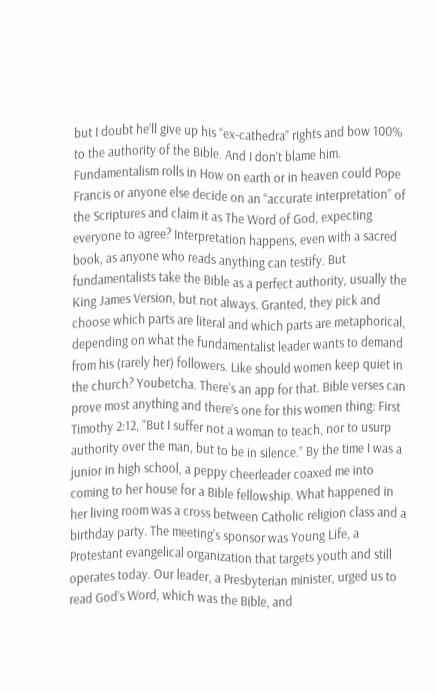but I doubt he’ll give up his “ex-cathedra” rights and bow 100% to the authority of the Bible. And I don’t blame him. Fundamentalism rolls in How on earth or in heaven could Pope Francis or anyone else decide on an “accurate interpretation” of the Scriptures and claim it as The Word of God, expecting everyone to agree? Interpretation happens, even with a sacred book, as anyone who reads anything can testify. But fundamentalists take the Bible as a perfect authority, usually the King James Version, but not always. Granted, they pick and choose which parts are literal and which parts are metaphorical, depending on what the fundamentalist leader wants to demand from his (rarely her) followers. Like should women keep quiet in the church? Youbetcha. There’s an app for that. Bible verses can prove most anything and there’s one for this women thing: First Timothy 2:12, “But I suffer not a woman to teach, nor to usurp authority over the man, but to be in silence.” By the time I was a junior in high school, a peppy cheerleader coaxed me into coming to her house for a Bible fellowship. What happened in her living room was a cross between Catholic religion class and a birthday party. The meeting’s sponsor was Young Life, a Protestant evangelical organization that targets youth and still operates today. Our leader, a Presbyterian minister, urged us to read God’s Word, which was the Bible, and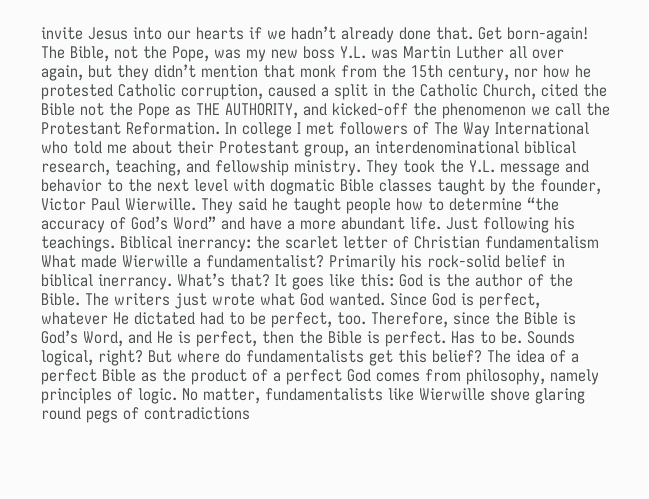invite Jesus into our hearts if we hadn’t already done that. Get born-again! The Bible, not the Pope, was my new boss Y.L. was Martin Luther all over again, but they didn’t mention that monk from the 15th century, nor how he protested Catholic corruption, caused a split in the Catholic Church, cited the Bible not the Pope as THE AUTHORITY, and kicked-off the phenomenon we call the Protestant Reformation. In college I met followers of The Way International who told me about their Protestant group, an interdenominational biblical research, teaching, and fellowship ministry. They took the Y.L. message and behavior to the next level with dogmatic Bible classes taught by the founder, Victor Paul Wierwille. They said he taught people how to determine “the accuracy of God’s Word” and have a more abundant life. Just following his teachings. Biblical inerrancy: the scarlet letter of Christian fundamentalism What made Wierwille a fundamentalist? Primarily his rock-solid belief in biblical inerrancy. What’s that? It goes like this: God is the author of the Bible. The writers just wrote what God wanted. Since God is perfect, whatever He dictated had to be perfect, too. Therefore, since the Bible is God’s Word, and He is perfect, then the Bible is perfect. Has to be. Sounds logical, right? But where do fundamentalists get this belief? The idea of a perfect Bible as the product of a perfect God comes from philosophy, namely principles of logic. No matter, fundamentalists like Wierwille shove glaring round pegs of contradictions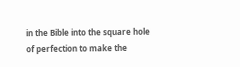in the Bible into the square hole of perfection to make the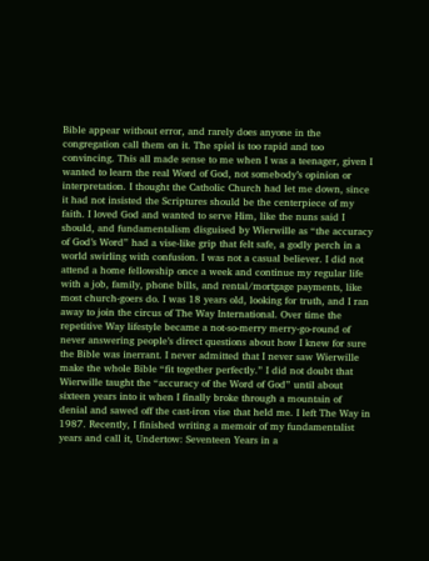Bible appear without error, and rarely does anyone in the congregation call them on it. The spiel is too rapid and too convincing. This all made sense to me when I was a teenager, given I wanted to learn the real Word of God, not somebody’s opinion or interpretation. I thought the Catholic Church had let me down, since it had not insisted the Scriptures should be the centerpiece of my faith. I loved God and wanted to serve Him, like the nuns said I should, and fundamentalism disguised by Wierwille as “the accuracy of God’s Word” had a vise-like grip that felt safe, a godly perch in a world swirling with confusion. I was not a casual believer. I did not attend a home fellowship once a week and continue my regular life with a job, family, phone bills, and rental/mortgage payments, like most church-goers do. I was 18 years old, looking for truth, and I ran away to join the circus of The Way International. Over time the repetitive Way lifestyle became a not-so-merry merry-go-round of never answering people’s direct questions about how I knew for sure the Bible was inerrant. I never admitted that I never saw Wierwille make the whole Bible “fit together perfectly.” I did not doubt that Wierwille taught the “accuracy of the Word of God” until about sixteen years into it when I finally broke through a mountain of denial and sawed off the cast-iron vise that held me. I left The Way in 1987. Recently, I finished writing a memoir of my fundamentalist years and call it, Undertow: Seventeen Years in a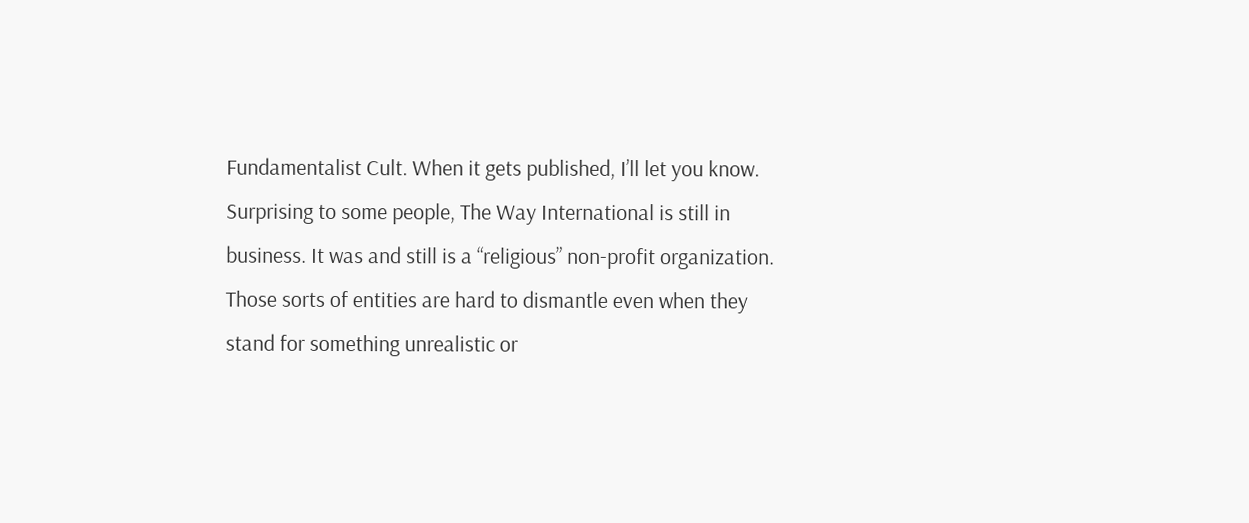Fundamentalist Cult. When it gets published, I’ll let you know. Surprising to some people, The Way International is still in business. It was and still is a “religious” non-profit organization. Those sorts of entities are hard to dismantle even when they stand for something unrealistic or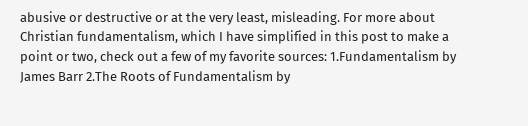abusive or destructive or at the very least, misleading. For more about Christian fundamentalism, which I have simplified in this post to make a point or two, check out a few of my favorite sources: 1.Fundamentalism by James Barr 2.The Roots of Fundamentalism by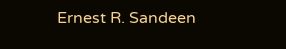Ernest R. Sandeen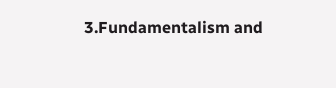3.Fundamentalism and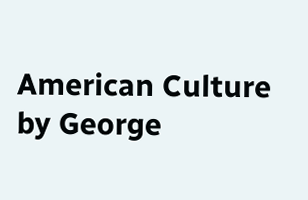American Culture by George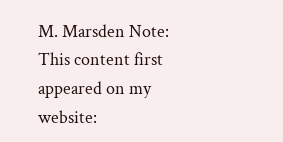M. Marsden Note: This content first appeared on my website: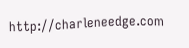http://charleneedge.com